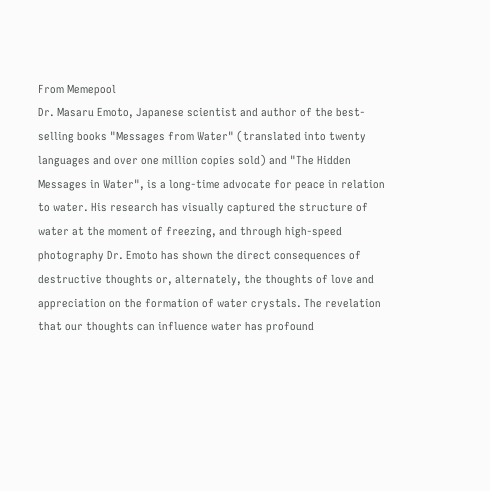From Memepool
Dr. Masaru Emoto, Japanese scientist and author of the best- selling books "Messages from Water" (translated into twenty languages and over one million copies sold) and "The Hidden Messages in Water", is a long-time advocate for peace in relation to water. His research has visually captured the structure of water at the moment of freezing, and through high-speed photography Dr. Emoto has shown the direct consequences of destructive thoughts or, alternately, the thoughts of love and appreciation on the formation of water crystals. The revelation that our thoughts can influence water has profound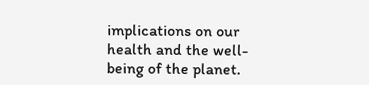implications on our health and the well-being of the planet.